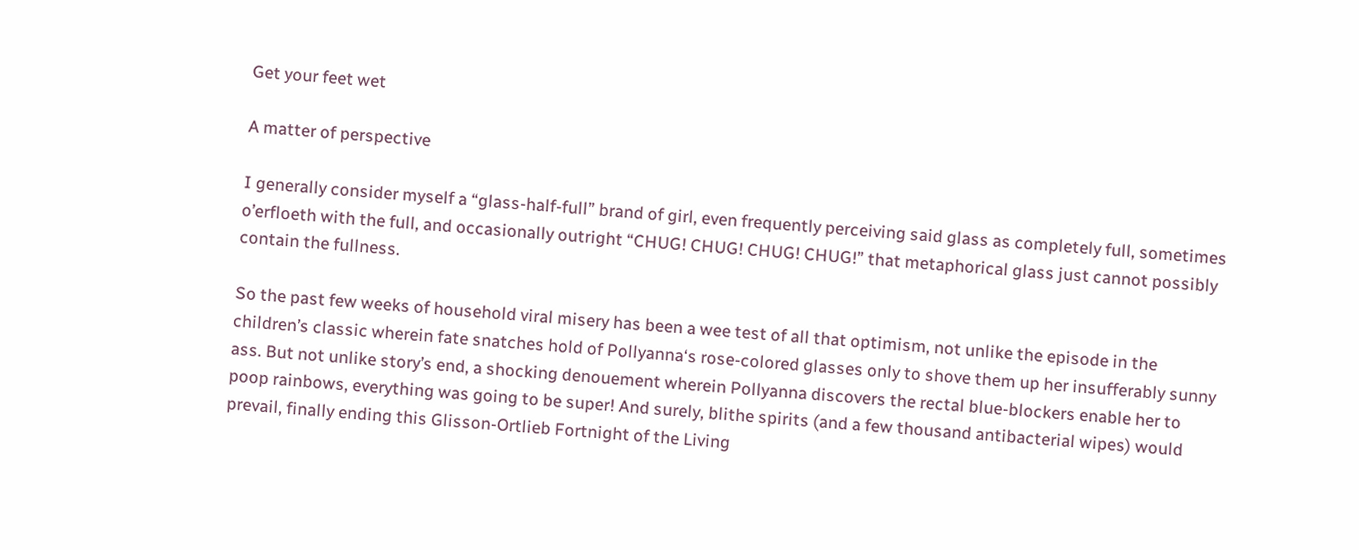Get your feet wet

A matter of perspective

I generally consider myself a “glass-half-full” brand of girl, even frequently perceiving said glass as completely full, sometimes o’erfloeth with the full, and occasionally outright “CHUG! CHUG! CHUG! CHUG!” that metaphorical glass just cannot possibly contain the fullness.

So the past few weeks of household viral misery has been a wee test of all that optimism, not unlike the episode in the children’s classic wherein fate snatches hold of Pollyanna‘s rose-colored glasses only to shove them up her insufferably sunny ass. But not unlike story’s end, a shocking denouement wherein Pollyanna discovers the rectal blue-blockers enable her to poop rainbows, everything was going to be super! And surely, blithe spirits (and a few thousand antibacterial wipes) would prevail, finally ending this Glisson-Ortlieb Fortnight of the Living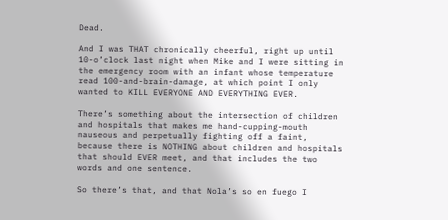Dead.

And I was THAT chronically cheerful, right up until 10-o’clock last night when Mike and I were sitting in the emergency room with an infant whose temperature read 100-and-brain-damage, at which point I only wanted to KILL EVERYONE AND EVERYTHING EVER.

There’s something about the intersection of children and hospitals that makes me hand-cupping-mouth nauseous and perpetually fighting off a faint, because there is NOTHING about children and hospitals that should EVER meet, and that includes the two words and one sentence.

So there’s that, and that Nola’s so en fuego I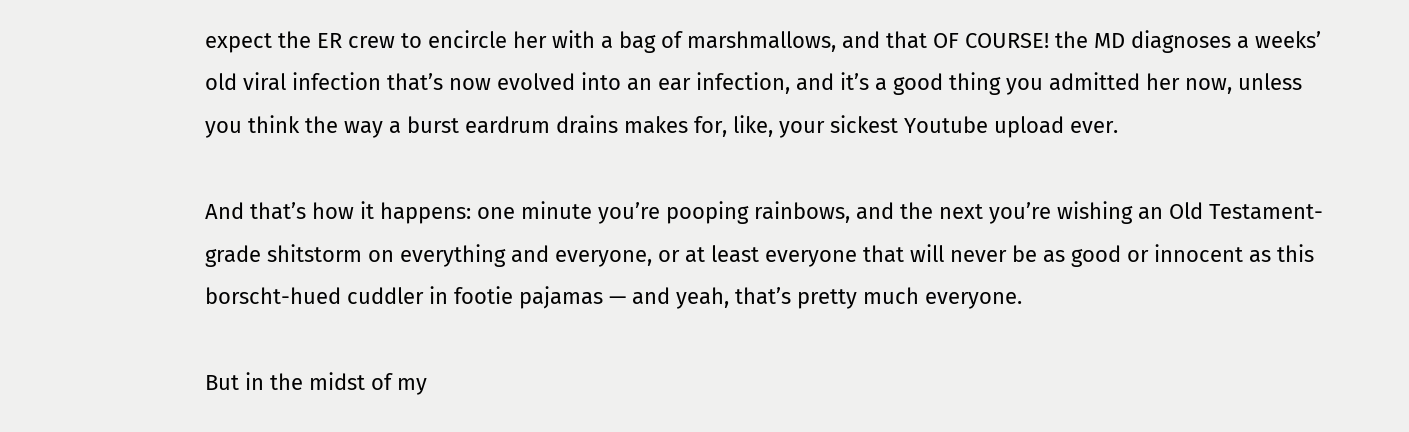expect the ER crew to encircle her with a bag of marshmallows, and that OF COURSE! the MD diagnoses a weeks’ old viral infection that’s now evolved into an ear infection, and it’s a good thing you admitted her now, unless you think the way a burst eardrum drains makes for, like, your sickest Youtube upload ever.

And that’s how it happens: one minute you’re pooping rainbows, and the next you’re wishing an Old Testament-grade shitstorm on everything and everyone, or at least everyone that will never be as good or innocent as this borscht-hued cuddler in footie pajamas — and yeah, that’s pretty much everyone.

But in the midst of my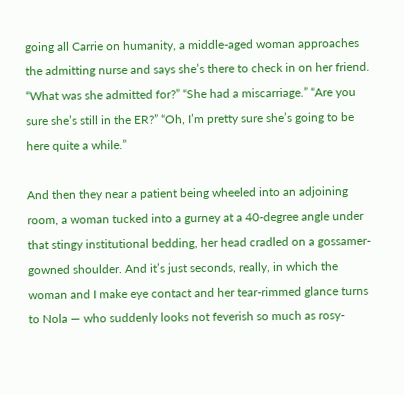going all Carrie on humanity, a middle-aged woman approaches the admitting nurse and says she’s there to check in on her friend. “What was she admitted for?” “She had a miscarriage.” “Are you sure she’s still in the ER?” “Oh, I’m pretty sure she’s going to be here quite a while.”

And then they near a patient being wheeled into an adjoining room, a woman tucked into a gurney at a 40-degree angle under that stingy institutional bedding, her head cradled on a gossamer-gowned shoulder. And it’s just seconds, really, in which the woman and I make eye contact and her tear-rimmed glance turns to Nola — who suddenly looks not feverish so much as rosy-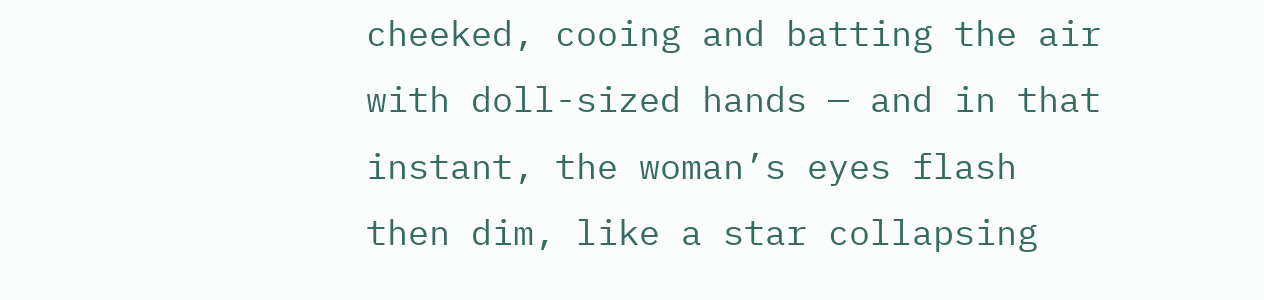cheeked, cooing and batting the air with doll-sized hands — and in that instant, the woman’s eyes flash then dim, like a star collapsing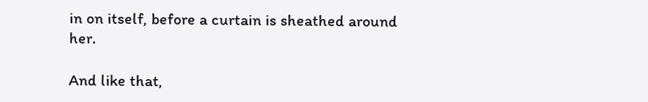in on itself, before a curtain is sheathed around her.

And like that,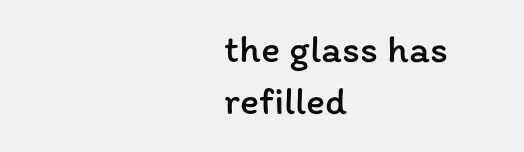the glass has refilled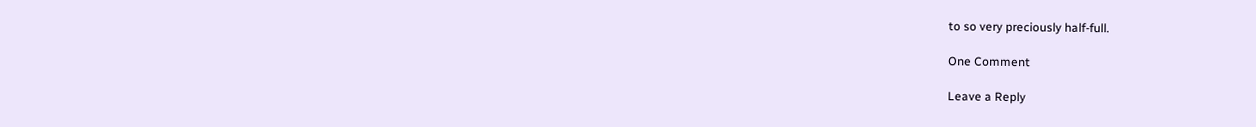to so very preciously half-full.

One Comment

Leave a Reply